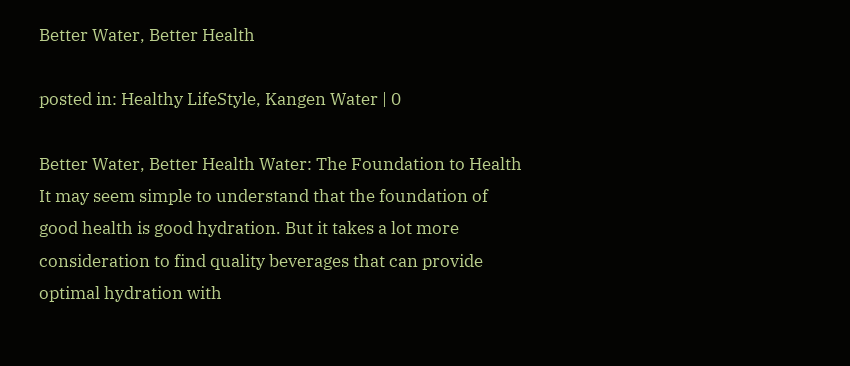Better Water, Better Health

posted in: Healthy LifeStyle, Kangen Water | 0

Better Water, Better Health Water: The Foundation to Health It may seem simple to understand that the foundation of good health is good hydration. But it takes a lot more consideration to find quality beverages that can provide optimal hydration with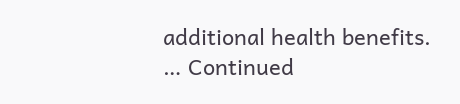additional health benefits.  … Continued